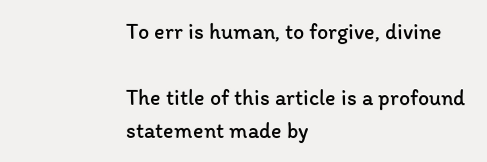To err is human, to forgive, divine

The title of this article is a profound statement made by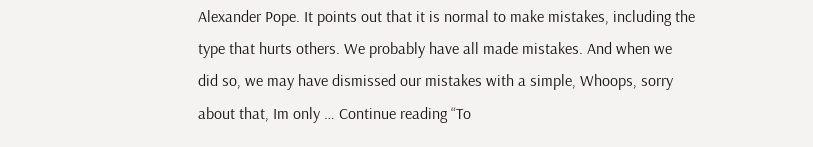Alexander Pope. It points out that it is normal to make mistakes, including the type that hurts others. We probably have all made mistakes. And when we did so, we may have dismissed our mistakes with a simple, Whoops, sorry about that, Im only … Continue reading “To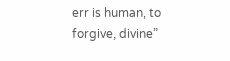err is human, to forgive, divine”